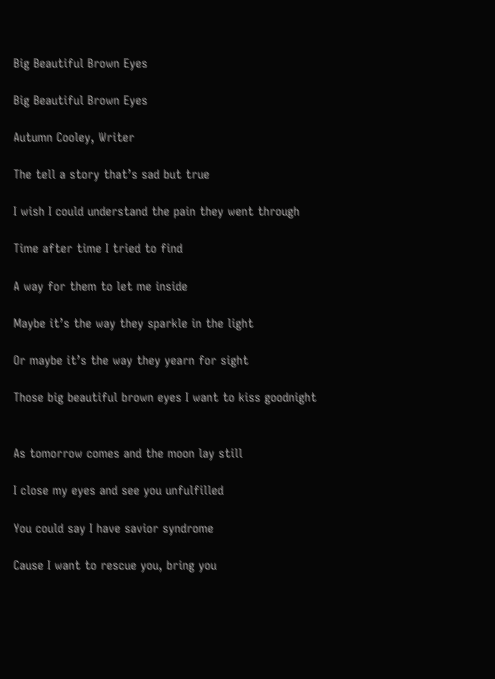Big Beautiful Brown Eyes

Big Beautiful Brown Eyes

Autumn Cooley, Writer

The tell a story that’s sad but true

I wish I could understand the pain they went through

Time after time I tried to find

A way for them to let me inside

Maybe it’s the way they sparkle in the light

Or maybe it’s the way they yearn for sight

Those big beautiful brown eyes I want to kiss goodnight


As tomorrow comes and the moon lay still

I close my eyes and see you unfulfilled

You could say I have savior syndrome

Cause I want to rescue you, bring you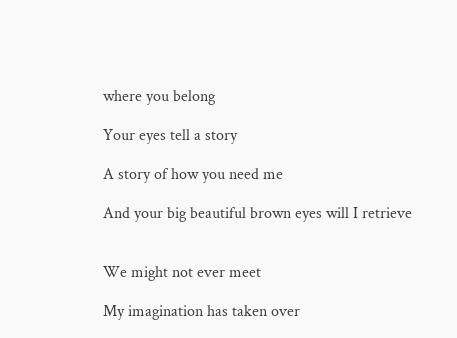where you belong

Your eyes tell a story

A story of how you need me

And your big beautiful brown eyes will I retrieve


We might not ever meet

My imagination has taken over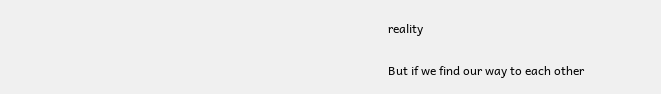reality

But if we find our way to each other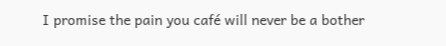I promise the pain you café will never be a bother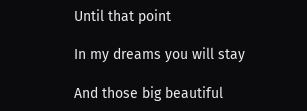Until that point

In my dreams you will stay

And those big beautiful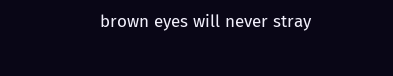brown eyes will never stray